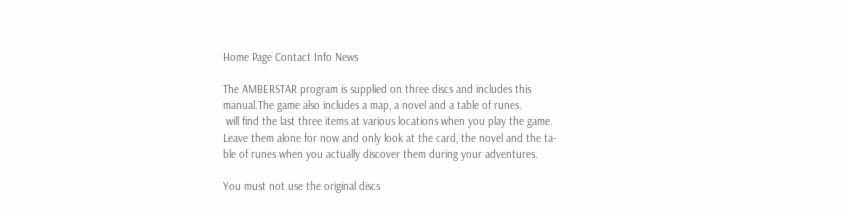Home Page Contact Info News

The AMBERSTAR program is supplied on three discs and includes this
manual.The game also includes a map, a novel and a table of runes.
 will find the last three items at various locations when you play the game.
Leave them alone for now and only look at the card, the novel and the ta-
ble of runes when you actually discover them during your adventures.

You must not use the original discs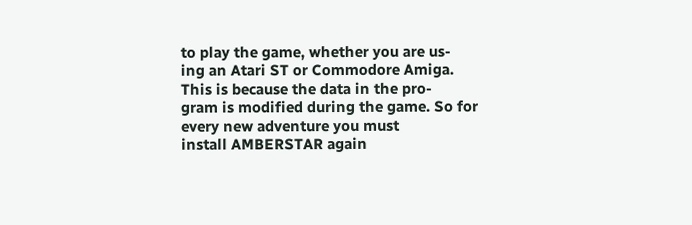to play the game, whether you are us-
ing an Atari ST or Commodore Amiga.
This is because the data in the pro-
gram is modified during the game. So for every new adventure you must
install AMBERSTAR again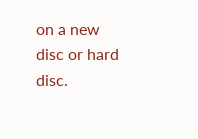on a new disc or hard disc.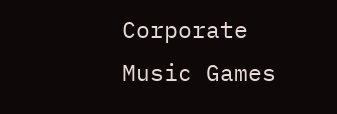Corporate Music Games